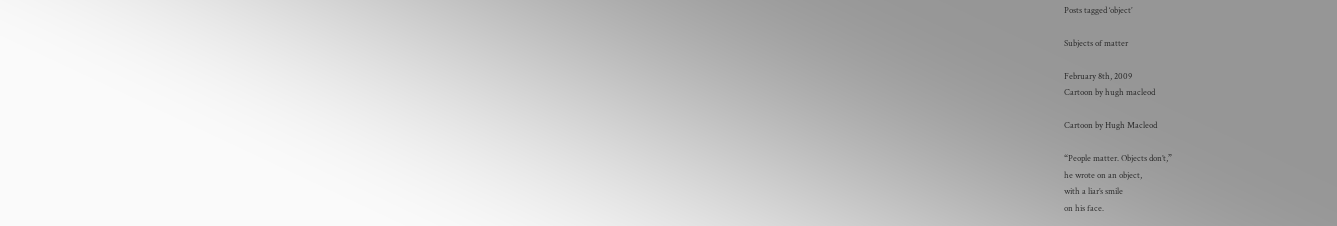Posts tagged ‘object’

Subjects of matter

February 8th, 2009
Cartoon by hugh macleod

Cartoon by Hugh Macleod

“People matter. Objects don’t,”
he wrote on an object,
with a liar’s smile
on his face.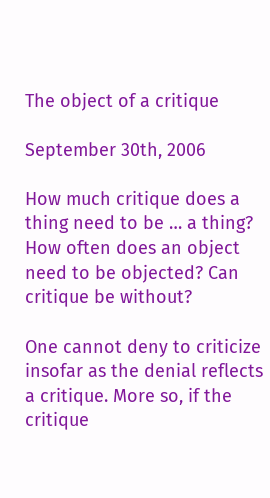The object of a critique

September 30th, 2006

How much critique does a thing need to be … a thing? How often does an object need to be objected? Can critique be without?

One cannot deny to criticize insofar as the denial reflects a critique. More so, if the critique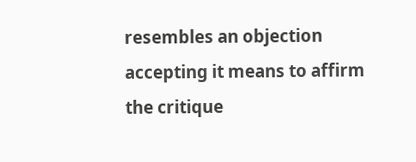resembles an objection accepting it means to affirm the critique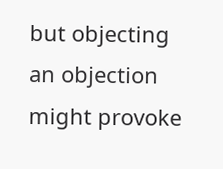but objecting an objection might provoke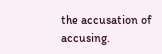the accusation of accusing.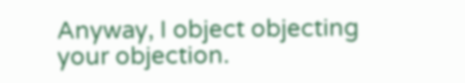Anyway, I object objecting your objection.